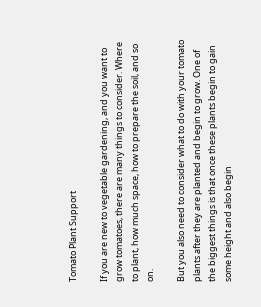Tomato Plant Support

If you are new to vegetable gardening, and you want to grow tomatoes, there are many things to consider. Where to plant, how much space, how to prepare the soil, and so on.

But you also need to consider what to do with your tomato plants after they are planted and begin to grow. One of the biggest things is that once these plants begin to gain some height and also begin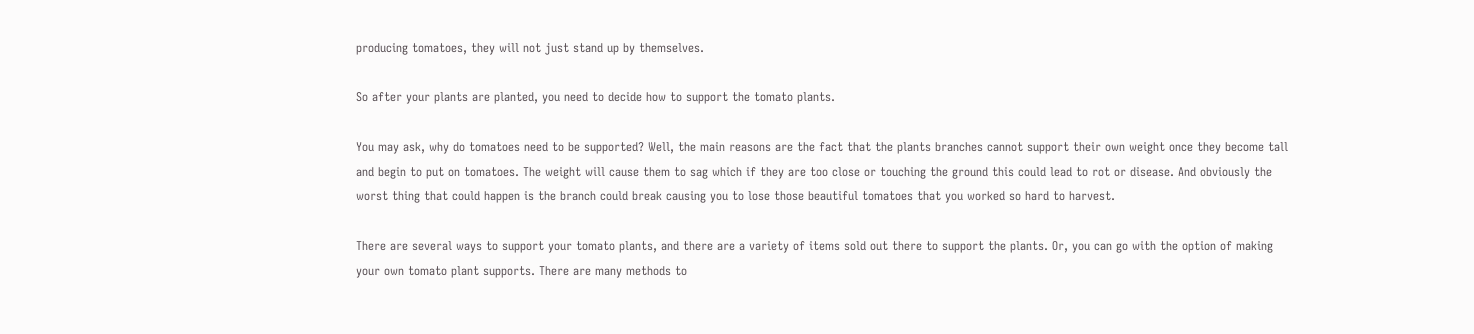producing tomatoes, they will not just stand up by themselves.

So after your plants are planted, you need to decide how to support the tomato plants.

You may ask, why do tomatoes need to be supported? Well, the main reasons are the fact that the plants branches cannot support their own weight once they become tall and begin to put on tomatoes. The weight will cause them to sag which if they are too close or touching the ground this could lead to rot or disease. And obviously the worst thing that could happen is the branch could break causing you to lose those beautiful tomatoes that you worked so hard to harvest.

There are several ways to support your tomato plants, and there are a variety of items sold out there to support the plants. Or, you can go with the option of making your own tomato plant supports. There are many methods to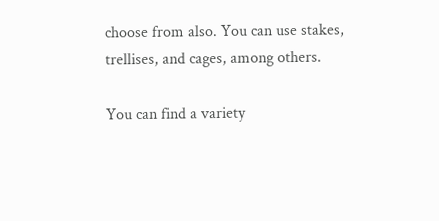choose from also. You can use stakes, trellises, and cages, among others.

You can find a variety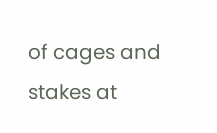of cages and stakes at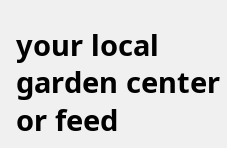your local garden center or feed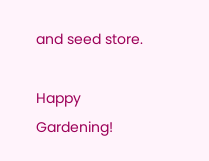and seed store.

Happy Gardening!